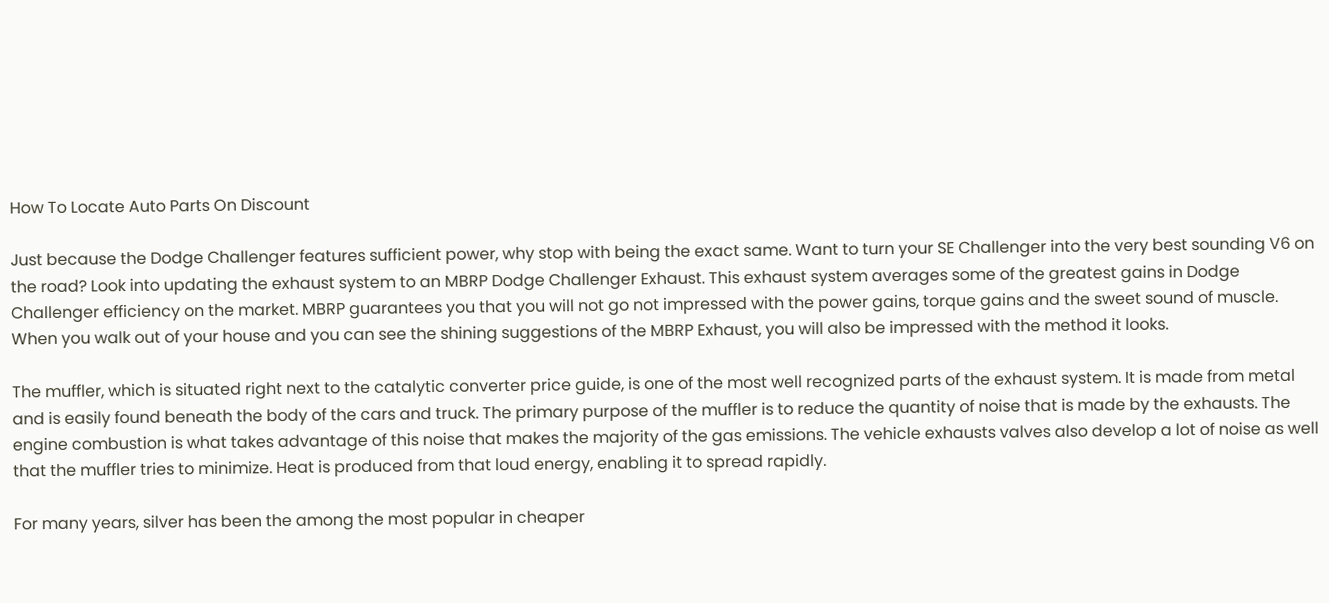How To Locate Auto Parts On Discount

Just because the Dodge Challenger features sufficient power, why stop with being the exact same. Want to turn your SE Challenger into the very best sounding V6 on the road? Look into updating the exhaust system to an MBRP Dodge Challenger Exhaust. This exhaust system averages some of the greatest gains in Dodge Challenger efficiency on the market. MBRP guarantees you that you will not go not impressed with the power gains, torque gains and the sweet sound of muscle. When you walk out of your house and you can see the shining suggestions of the MBRP Exhaust, you will also be impressed with the method it looks.

The muffler, which is situated right next to the catalytic converter price guide, is one of the most well recognized parts of the exhaust system. It is made from metal and is easily found beneath the body of the cars and truck. The primary purpose of the muffler is to reduce the quantity of noise that is made by the exhausts. The engine combustion is what takes advantage of this noise that makes the majority of the gas emissions. The vehicle exhausts valves also develop a lot of noise as well that the muffler tries to minimize. Heat is produced from that loud energy, enabling it to spread rapidly.

For many years, silver has been the among the most popular in cheaper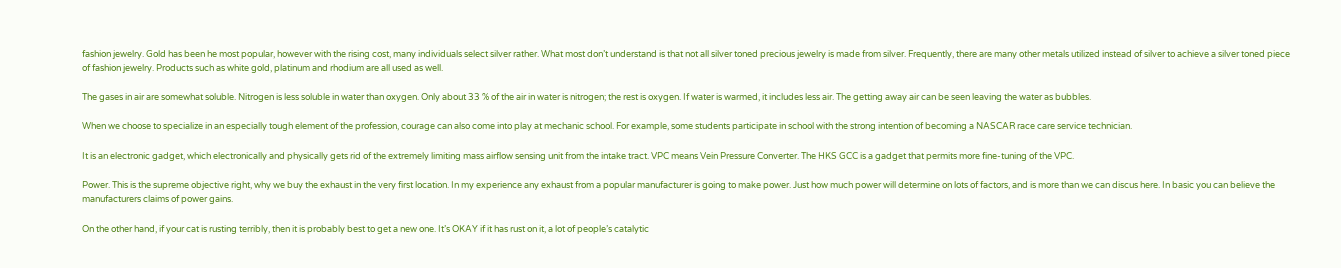fashion jewelry. Gold has been he most popular, however with the rising cost, many individuals select silver rather. What most don’t understand is that not all silver toned precious jewelry is made from silver. Frequently, there are many other metals utilized instead of silver to achieve a silver toned piece of fashion jewelry. Products such as white gold, platinum and rhodium are all used as well.

The gases in air are somewhat soluble. Nitrogen is less soluble in water than oxygen. Only about 33 % of the air in water is nitrogen; the rest is oxygen. If water is warmed, it includes less air. The getting away air can be seen leaving the water as bubbles.

When we choose to specialize in an especially tough element of the profession, courage can also come into play at mechanic school. For example, some students participate in school with the strong intention of becoming a NASCAR race care service technician.

It is an electronic gadget, which electronically and physically gets rid of the extremely limiting mass airflow sensing unit from the intake tract. VPC means Vein Pressure Converter. The HKS GCC is a gadget that permits more fine-tuning of the VPC.

Power. This is the supreme objective right, why we buy the exhaust in the very first location. In my experience any exhaust from a popular manufacturer is going to make power. Just how much power will determine on lots of factors, and is more than we can discus here. In basic you can believe the manufacturers claims of power gains.

On the other hand, if your cat is rusting terribly, then it is probably best to get a new one. It’s OKAY if it has rust on it, a lot of people’s catalytic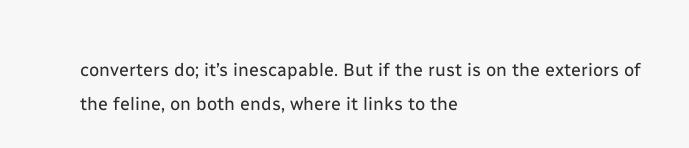converters do; it’s inescapable. But if the rust is on the exteriors of the feline, on both ends, where it links to the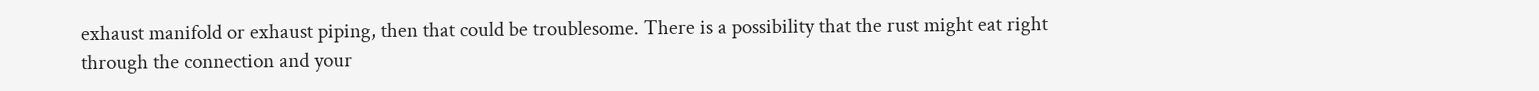exhaust manifold or exhaust piping, then that could be troublesome. There is a possibility that the rust might eat right through the connection and your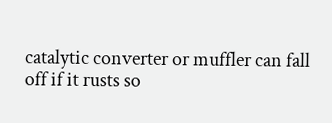catalytic converter or muffler can fall off if it rusts so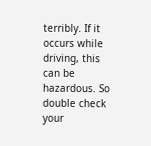terribly. If it occurs while driving, this can be hazardous. So double check your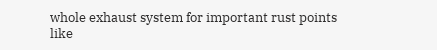whole exhaust system for important rust points like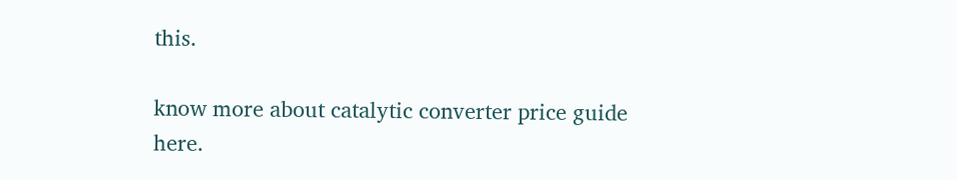this.

know more about catalytic converter price guide here.